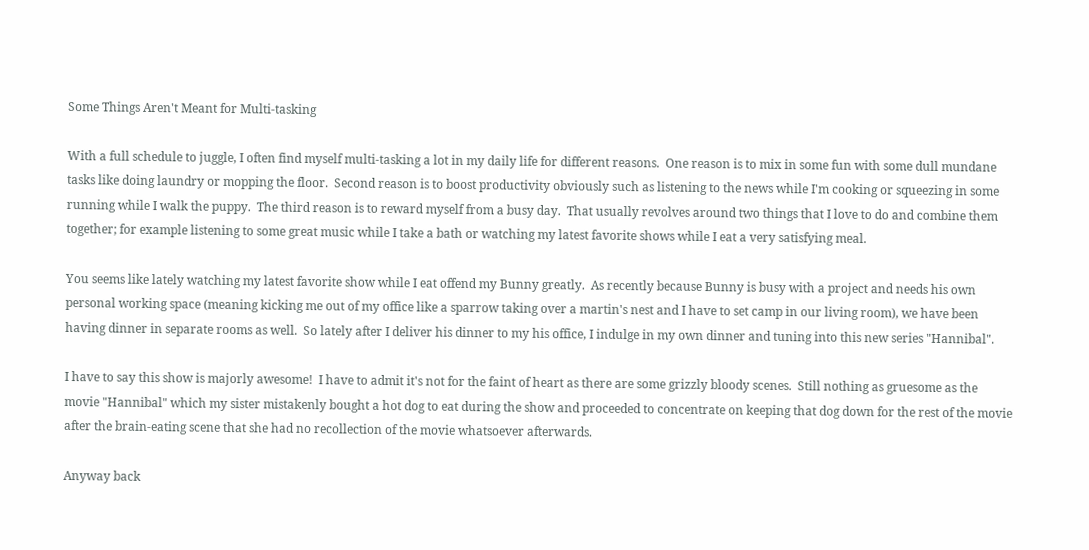Some Things Aren't Meant for Multi-tasking

With a full schedule to juggle, I often find myself multi-tasking a lot in my daily life for different reasons.  One reason is to mix in some fun with some dull mundane tasks like doing laundry or mopping the floor.  Second reason is to boost productivity obviously such as listening to the news while I'm cooking or squeezing in some running while I walk the puppy.  The third reason is to reward myself from a busy day.  That usually revolves around two things that I love to do and combine them together; for example listening to some great music while I take a bath or watching my latest favorite shows while I eat a very satisfying meal.

You seems like lately watching my latest favorite show while I eat offend my Bunny greatly.  As recently because Bunny is busy with a project and needs his own personal working space (meaning kicking me out of my office like a sparrow taking over a martin's nest and I have to set camp in our living room), we have been having dinner in separate rooms as well.  So lately after I deliver his dinner to my his office, I indulge in my own dinner and tuning into this new series "Hannibal".

I have to say this show is majorly awesome!  I have to admit it's not for the faint of heart as there are some grizzly bloody scenes.  Still nothing as gruesome as the movie "Hannibal" which my sister mistakenly bought a hot dog to eat during the show and proceeded to concentrate on keeping that dog down for the rest of the movie after the brain-eating scene that she had no recollection of the movie whatsoever afterwards.

Anyway back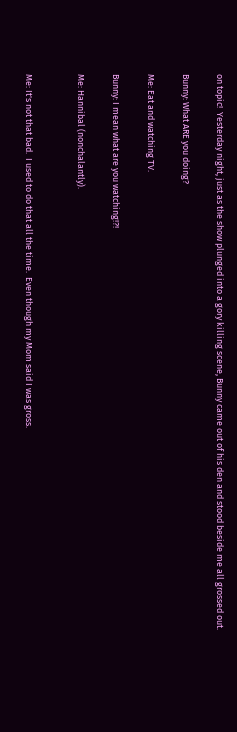on topic!  Yesterday night, just as the show plunged into a gory killing scene, Bunny came out of his den and stood beside me all grossed out.

Bunny: What ARE you doing?

Me: Eat and watching TV.

Bunny: I mean what are you watching!?!

Me: Hannibal (nonchalantly).


Me: It's not that bad.  I used to do that all the time.  Even though my Mom said I was gross.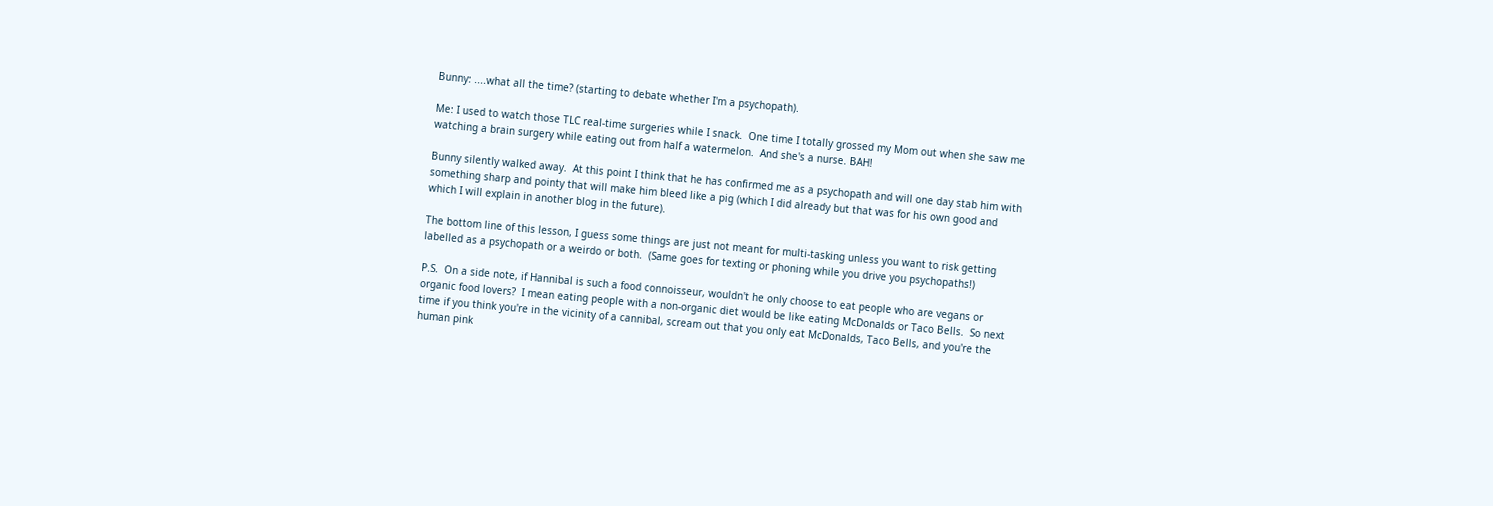Bunny: ....what all the time? (starting to debate whether I'm a psychopath).

Me: I used to watch those TLC real-time surgeries while I snack.  One time I totally grossed my Mom out when she saw me watching a brain surgery while eating out from half a watermelon.  And she's a nurse. BAH!

Bunny silently walked away.  At this point I think that he has confirmed me as a psychopath and will one day stab him with something sharp and pointy that will make him bleed like a pig (which I did already but that was for his own good and which I will explain in another blog in the future).

The bottom line of this lesson, I guess some things are just not meant for multi-tasking unless you want to risk getting labelled as a psychopath or a weirdo or both.  (Same goes for texting or phoning while you drive you psychopaths!)

P.S.  On a side note, if Hannibal is such a food connoisseur, wouldn't he only choose to eat people who are vegans or organic food lovers?  I mean eating people with a non-organic diet would be like eating McDonalds or Taco Bells.  So next time if you think you're in the vicinity of a cannibal, scream out that you only eat McDonalds, Taco Bells, and you're the human pink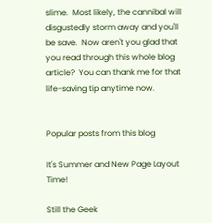slime.  Most likely, the cannibal will disgustedly storm away and you'll be save.  Now aren't you glad that you read through this whole blog article?  You can thank me for that life-saving tip anytime now.


Popular posts from this blog

It's Summer and New Page Layout Time!

Still the Geek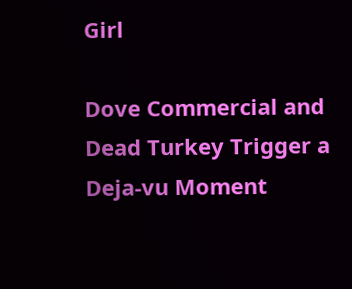Girl

Dove Commercial and Dead Turkey Trigger a Deja-vu Moment